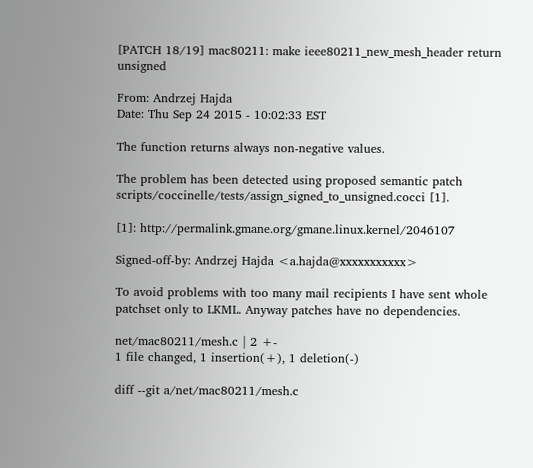[PATCH 18/19] mac80211: make ieee80211_new_mesh_header return unsigned

From: Andrzej Hajda
Date: Thu Sep 24 2015 - 10:02:33 EST

The function returns always non-negative values.

The problem has been detected using proposed semantic patch
scripts/coccinelle/tests/assign_signed_to_unsigned.cocci [1].

[1]: http://permalink.gmane.org/gmane.linux.kernel/2046107

Signed-off-by: Andrzej Hajda <a.hajda@xxxxxxxxxxx>

To avoid problems with too many mail recipients I have sent whole
patchset only to LKML. Anyway patches have no dependencies.

net/mac80211/mesh.c | 2 +-
1 file changed, 1 insertion(+), 1 deletion(-)

diff --git a/net/mac80211/mesh.c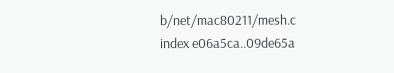b/net/mac80211/mesh.c
index e06a5ca..09de65a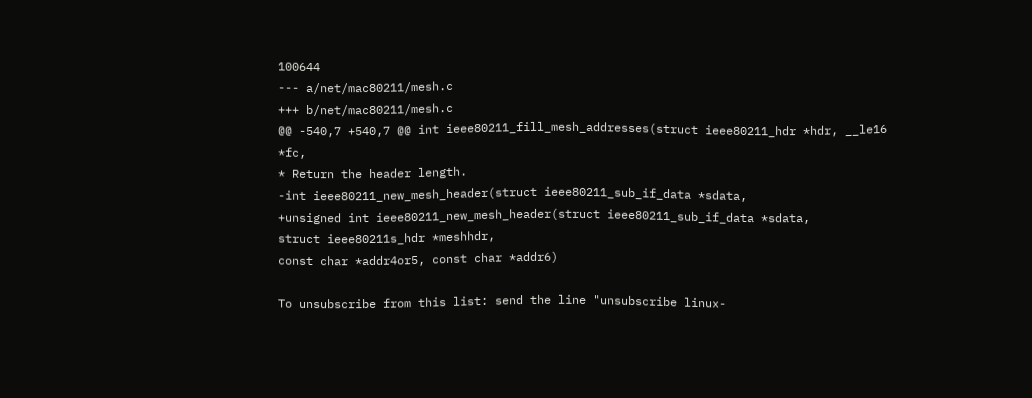100644
--- a/net/mac80211/mesh.c
+++ b/net/mac80211/mesh.c
@@ -540,7 +540,7 @@ int ieee80211_fill_mesh_addresses(struct ieee80211_hdr *hdr, __le16 *fc,
* Return the header length.
-int ieee80211_new_mesh_header(struct ieee80211_sub_if_data *sdata,
+unsigned int ieee80211_new_mesh_header(struct ieee80211_sub_if_data *sdata,
struct ieee80211s_hdr *meshhdr,
const char *addr4or5, const char *addr6)

To unsubscribe from this list: send the line "unsubscribe linux-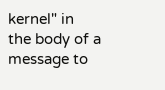kernel" in
the body of a message to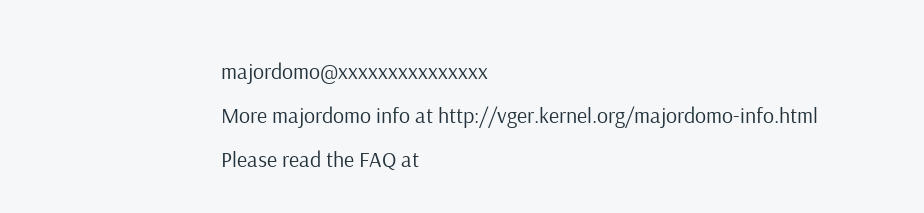majordomo@xxxxxxxxxxxxxxx
More majordomo info at http://vger.kernel.org/majordomo-info.html
Please read the FAQ at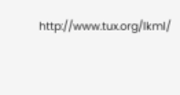http://www.tux.org/lkml/